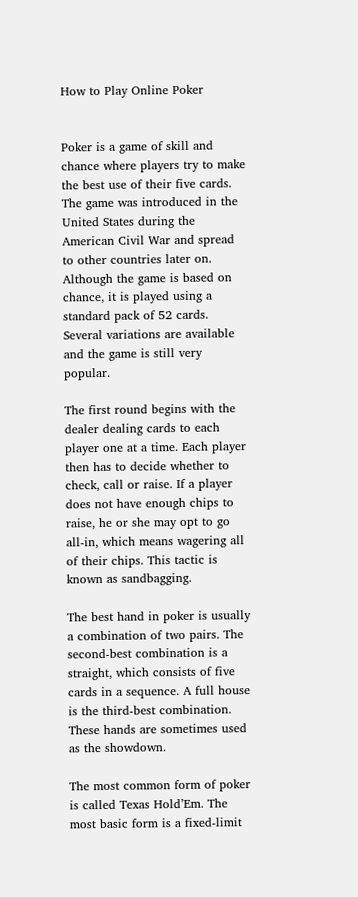How to Play Online Poker


Poker is a game of skill and chance where players try to make the best use of their five cards. The game was introduced in the United States during the American Civil War and spread to other countries later on. Although the game is based on chance, it is played using a standard pack of 52 cards. Several variations are available and the game is still very popular.

The first round begins with the dealer dealing cards to each player one at a time. Each player then has to decide whether to check, call or raise. If a player does not have enough chips to raise, he or she may opt to go all-in, which means wagering all of their chips. This tactic is known as sandbagging.

The best hand in poker is usually a combination of two pairs. The second-best combination is a straight, which consists of five cards in a sequence. A full house is the third-best combination. These hands are sometimes used as the showdown.

The most common form of poker is called Texas Hold’Em. The most basic form is a fixed-limit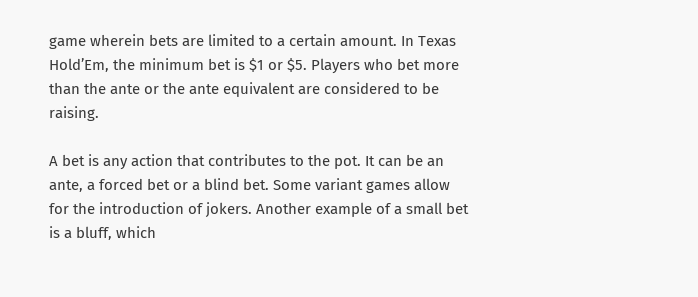game wherein bets are limited to a certain amount. In Texas Hold’Em, the minimum bet is $1 or $5. Players who bet more than the ante or the ante equivalent are considered to be raising.

A bet is any action that contributes to the pot. It can be an ante, a forced bet or a blind bet. Some variant games allow for the introduction of jokers. Another example of a small bet is a bluff, which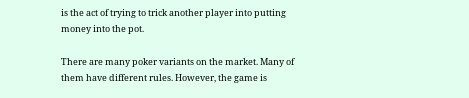is the act of trying to trick another player into putting money into the pot.

There are many poker variants on the market. Many of them have different rules. However, the game is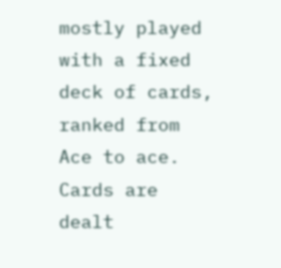mostly played with a fixed deck of cards, ranked from Ace to ace. Cards are dealt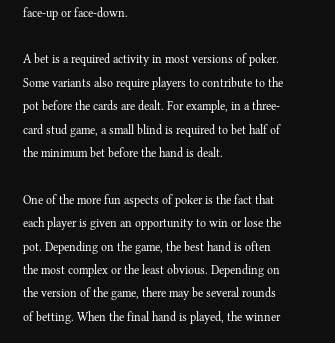face-up or face-down.

A bet is a required activity in most versions of poker. Some variants also require players to contribute to the pot before the cards are dealt. For example, in a three-card stud game, a small blind is required to bet half of the minimum bet before the hand is dealt.

One of the more fun aspects of poker is the fact that each player is given an opportunity to win or lose the pot. Depending on the game, the best hand is often the most complex or the least obvious. Depending on the version of the game, there may be several rounds of betting. When the final hand is played, the winner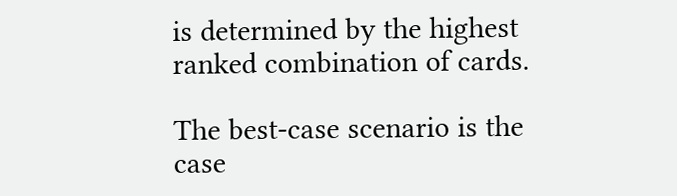is determined by the highest ranked combination of cards.

The best-case scenario is the case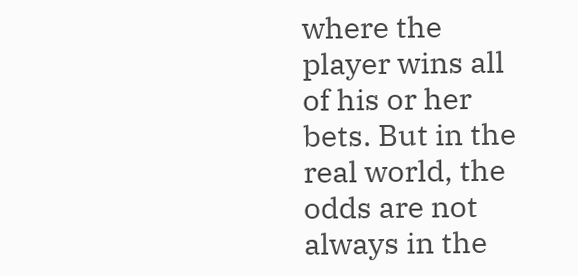where the player wins all of his or her bets. But in the real world, the odds are not always in the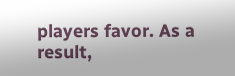players favor. As a result,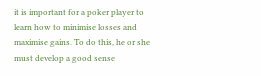it is important for a poker player to learn how to minimise losses and maximise gains. To do this, he or she must develop a good sense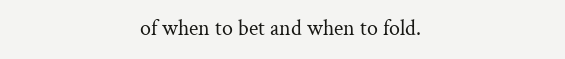of when to bet and when to fold.